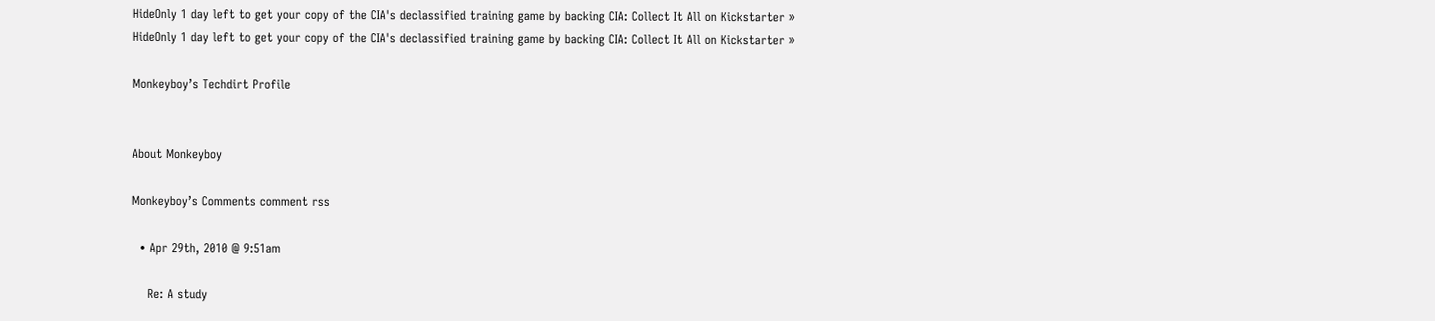HideOnly 1 day left to get your copy of the CIA's declassified training game by backing CIA: Collect It All on Kickstarter »
HideOnly 1 day left to get your copy of the CIA's declassified training game by backing CIA: Collect It All on Kickstarter »

Monkeyboy’s Techdirt Profile


About Monkeyboy

Monkeyboy’s Comments comment rss

  • Apr 29th, 2010 @ 9:51am

    Re: A study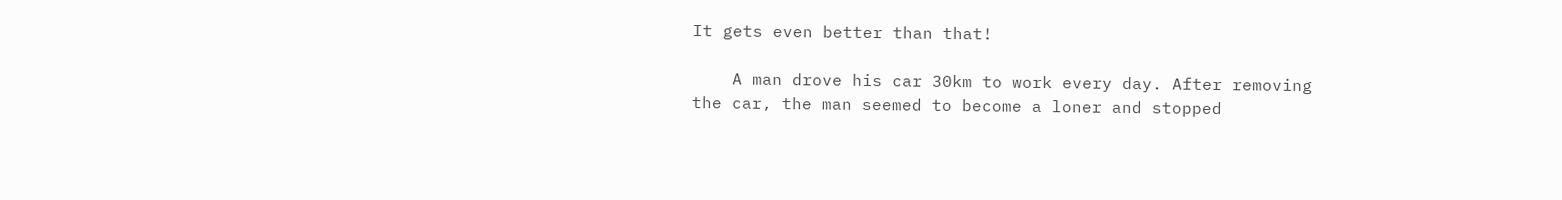It gets even better than that!

    A man drove his car 30km to work every day. After removing the car, the man seemed to become a loner and stopped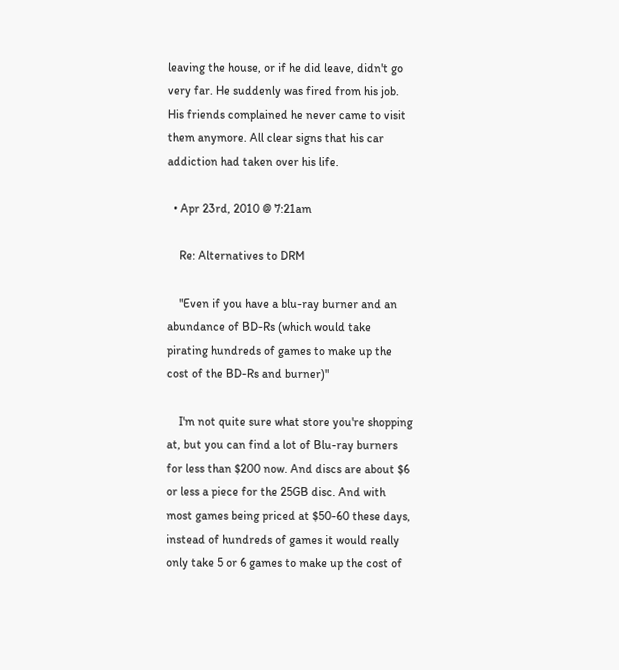leaving the house, or if he did leave, didn't go very far. He suddenly was fired from his job. His friends complained he never came to visit them anymore. All clear signs that his car addiction had taken over his life.

  • Apr 23rd, 2010 @ 7:21am

    Re: Alternatives to DRM

    "Even if you have a blu-ray burner and an abundance of BD-Rs (which would take pirating hundreds of games to make up the cost of the BD-Rs and burner)"

    I'm not quite sure what store you're shopping at, but you can find a lot of Blu-ray burners for less than $200 now. And discs are about $6 or less a piece for the 25GB disc. And with most games being priced at $50-60 these days, instead of hundreds of games it would really only take 5 or 6 games to make up the cost of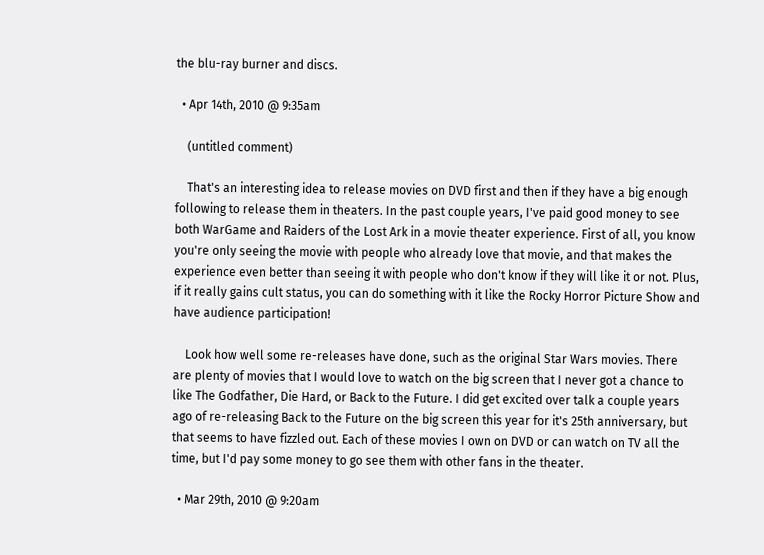the blu-ray burner and discs.

  • Apr 14th, 2010 @ 9:35am

    (untitled comment)

    That's an interesting idea to release movies on DVD first and then if they have a big enough following to release them in theaters. In the past couple years, I've paid good money to see both WarGame and Raiders of the Lost Ark in a movie theater experience. First of all, you know you're only seeing the movie with people who already love that movie, and that makes the experience even better than seeing it with people who don't know if they will like it or not. Plus, if it really gains cult status, you can do something with it like the Rocky Horror Picture Show and have audience participation!

    Look how well some re-releases have done, such as the original Star Wars movies. There are plenty of movies that I would love to watch on the big screen that I never got a chance to like The Godfather, Die Hard, or Back to the Future. I did get excited over talk a couple years ago of re-releasing Back to the Future on the big screen this year for it's 25th anniversary, but that seems to have fizzled out. Each of these movies I own on DVD or can watch on TV all the time, but I'd pay some money to go see them with other fans in the theater.

  • Mar 29th, 2010 @ 9:20am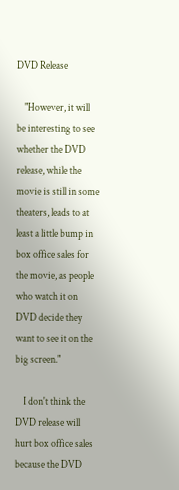DVD Release

    "However, it will be interesting to see whether the DVD release, while the movie is still in some theaters, leads to at least a little bump in box office sales for the movie, as people who watch it on DVD decide they want to see it on the big screen."

    I don't think the DVD release will hurt box office sales because the DVD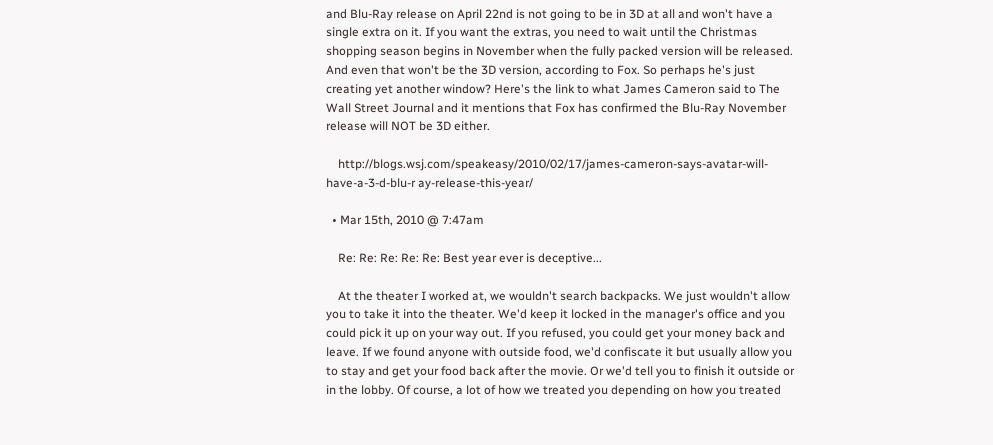and Blu-Ray release on April 22nd is not going to be in 3D at all and won't have a single extra on it. If you want the extras, you need to wait until the Christmas shopping season begins in November when the fully packed version will be released. And even that won't be the 3D version, according to Fox. So perhaps he's just creating yet another window? Here's the link to what James Cameron said to The Wall Street Journal and it mentions that Fox has confirmed the Blu-Ray November release will NOT be 3D either.

    http://blogs.wsj.com/speakeasy/2010/02/17/james-cameron-says-avatar-will-have-a-3-d-blu-r ay-release-this-year/

  • Mar 15th, 2010 @ 7:47am

    Re: Re: Re: Re: Re: Best year ever is deceptive...

    At the theater I worked at, we wouldn't search backpacks. We just wouldn't allow you to take it into the theater. We'd keep it locked in the manager's office and you could pick it up on your way out. If you refused, you could get your money back and leave. If we found anyone with outside food, we'd confiscate it but usually allow you to stay and get your food back after the movie. Or we'd tell you to finish it outside or in the lobby. Of course, a lot of how we treated you depending on how you treated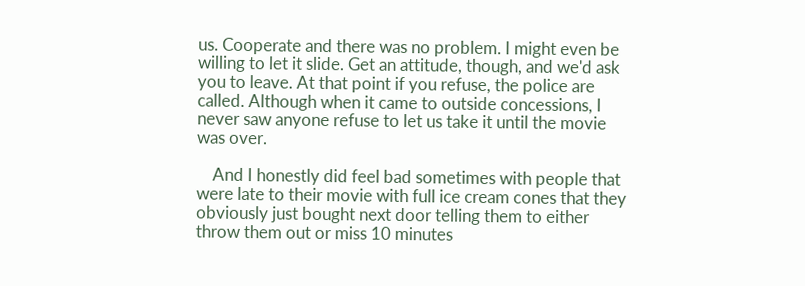us. Cooperate and there was no problem. I might even be willing to let it slide. Get an attitude, though, and we'd ask you to leave. At that point if you refuse, the police are called. Although when it came to outside concessions, I never saw anyone refuse to let us take it until the movie was over.

    And I honestly did feel bad sometimes with people that were late to their movie with full ice cream cones that they obviously just bought next door telling them to either throw them out or miss 10 minutes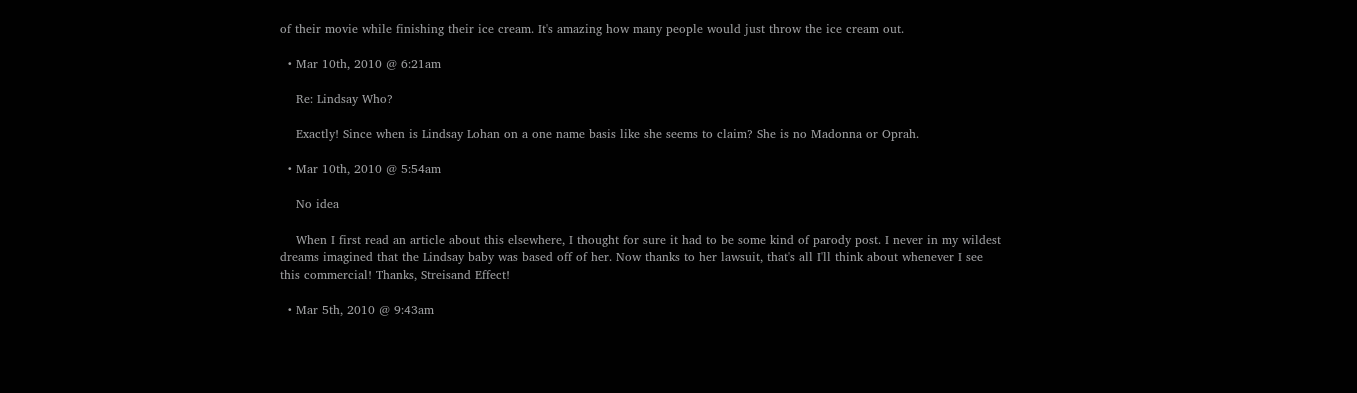of their movie while finishing their ice cream. It's amazing how many people would just throw the ice cream out.

  • Mar 10th, 2010 @ 6:21am

    Re: Lindsay Who?

    Exactly! Since when is Lindsay Lohan on a one name basis like she seems to claim? She is no Madonna or Oprah.

  • Mar 10th, 2010 @ 5:54am

    No idea

    When I first read an article about this elsewhere, I thought for sure it had to be some kind of parody post. I never in my wildest dreams imagined that the Lindsay baby was based off of her. Now thanks to her lawsuit, that's all I'll think about whenever I see this commercial! Thanks, Streisand Effect!

  • Mar 5th, 2010 @ 9:43am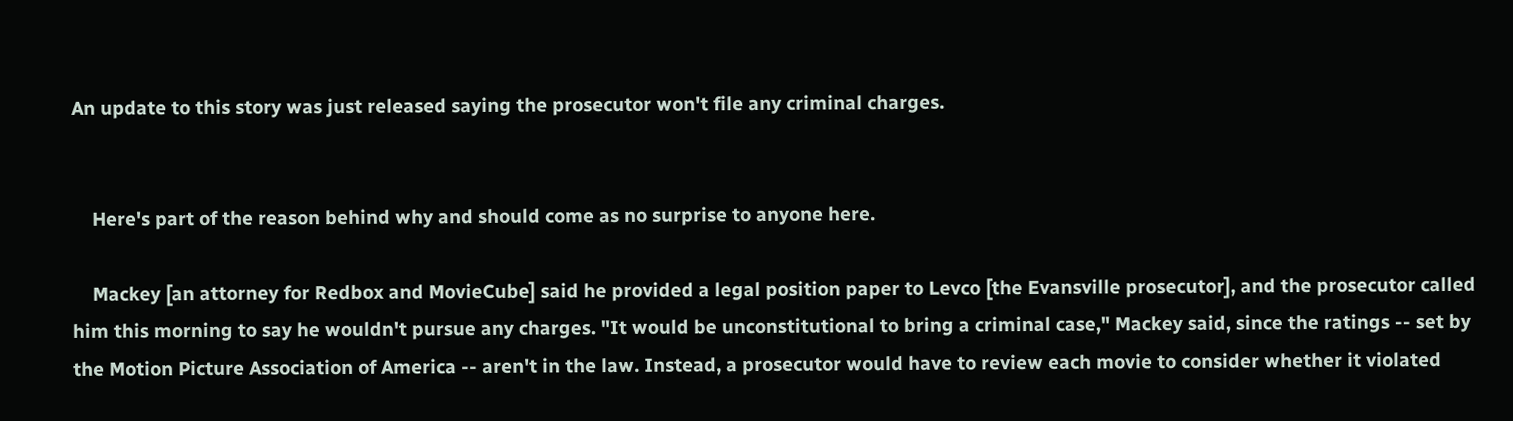An update to this story was just released saying the prosecutor won't file any criminal charges.


    Here's part of the reason behind why and should come as no surprise to anyone here.

    Mackey [an attorney for Redbox and MovieCube] said he provided a legal position paper to Levco [the Evansville prosecutor], and the prosecutor called him this morning to say he wouldn't pursue any charges. "It would be unconstitutional to bring a criminal case," Mackey said, since the ratings -- set by the Motion Picture Association of America -- aren't in the law. Instead, a prosecutor would have to review each movie to consider whether it violated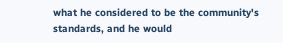what he considered to be the community's standards, and he would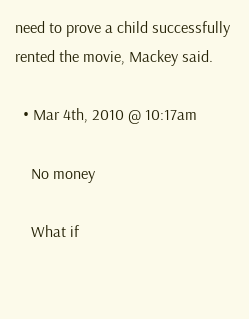need to prove a child successfully rented the movie, Mackey said.

  • Mar 4th, 2010 @ 10:17am

    No money

    What if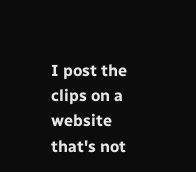I post the clips on a website that's not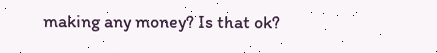making any money? Is that ok?